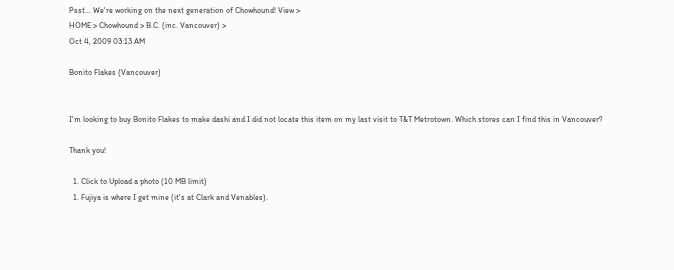Psst... We're working on the next generation of Chowhound! View >
HOME > Chowhound > B.C. (inc. Vancouver) >
Oct 4, 2009 03:13 AM

Bonito Flakes (Vancouver)


I'm looking to buy Bonito Flakes to make dashi and I did not locate this item on my last visit to T&T Metrotown. Which stores can I find this in Vancouver?

Thank you!

  1. Click to Upload a photo (10 MB limit)
  1. Fujiya is where I get mine (it's at Clark and Venables).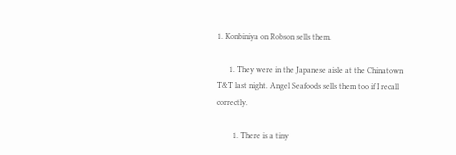1. Konbiniya on Robson sells them.

      1. They were in the Japanese aisle at the Chinatown T&T last night. Angel Seafoods sells them too if I recall correctly.

        1. There is a tiny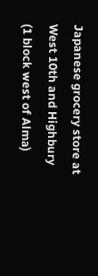Japanese grocery store at West 10th and Highbury (1 block west of Alma)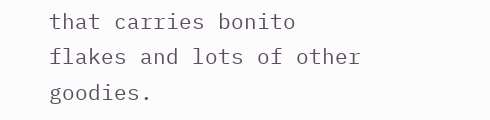that carries bonito flakes and lots of other goodies.